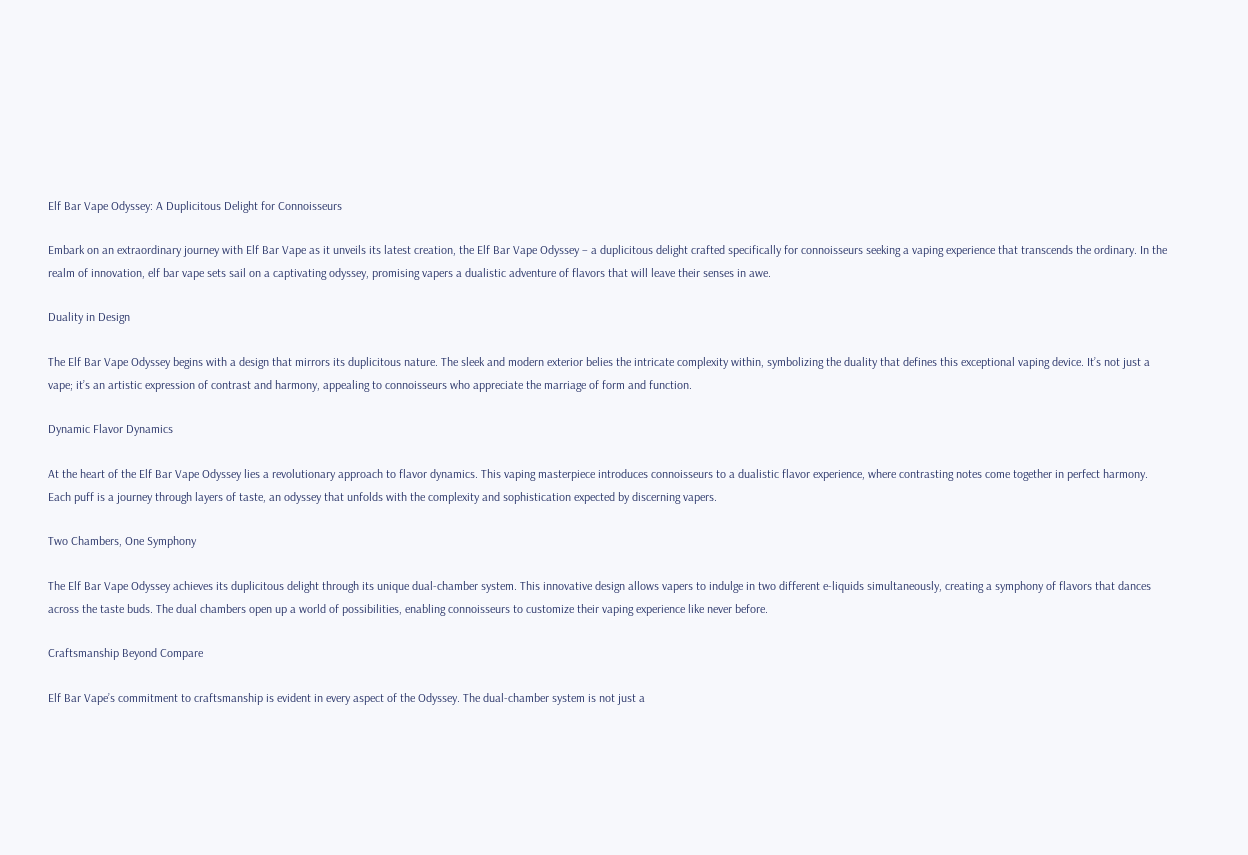Elf Bar Vape Odyssey: A Duplicitous Delight for Connoisseurs

Embark on an extraordinary journey with Elf Bar Vape as it unveils its latest creation, the Elf Bar Vape Odyssey – a duplicitous delight crafted specifically for connoisseurs seeking a vaping experience that transcends the ordinary. In the realm of innovation, elf bar vape sets sail on a captivating odyssey, promising vapers a dualistic adventure of flavors that will leave their senses in awe.

Duality in Design

The Elf Bar Vape Odyssey begins with a design that mirrors its duplicitous nature. The sleek and modern exterior belies the intricate complexity within, symbolizing the duality that defines this exceptional vaping device. It’s not just a vape; it’s an artistic expression of contrast and harmony, appealing to connoisseurs who appreciate the marriage of form and function.

Dynamic Flavor Dynamics

At the heart of the Elf Bar Vape Odyssey lies a revolutionary approach to flavor dynamics. This vaping masterpiece introduces connoisseurs to a dualistic flavor experience, where contrasting notes come together in perfect harmony. Each puff is a journey through layers of taste, an odyssey that unfolds with the complexity and sophistication expected by discerning vapers.

Two Chambers, One Symphony

The Elf Bar Vape Odyssey achieves its duplicitous delight through its unique dual-chamber system. This innovative design allows vapers to indulge in two different e-liquids simultaneously, creating a symphony of flavors that dances across the taste buds. The dual chambers open up a world of possibilities, enabling connoisseurs to customize their vaping experience like never before.

Craftsmanship Beyond Compare

Elf Bar Vape’s commitment to craftsmanship is evident in every aspect of the Odyssey. The dual-chamber system is not just a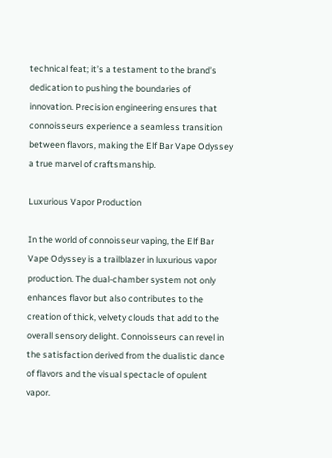technical feat; it’s a testament to the brand’s dedication to pushing the boundaries of innovation. Precision engineering ensures that connoisseurs experience a seamless transition between flavors, making the Elf Bar Vape Odyssey a true marvel of craftsmanship.

Luxurious Vapor Production

In the world of connoisseur vaping, the Elf Bar Vape Odyssey is a trailblazer in luxurious vapor production. The dual-chamber system not only enhances flavor but also contributes to the creation of thick, velvety clouds that add to the overall sensory delight. Connoisseurs can revel in the satisfaction derived from the dualistic dance of flavors and the visual spectacle of opulent vapor.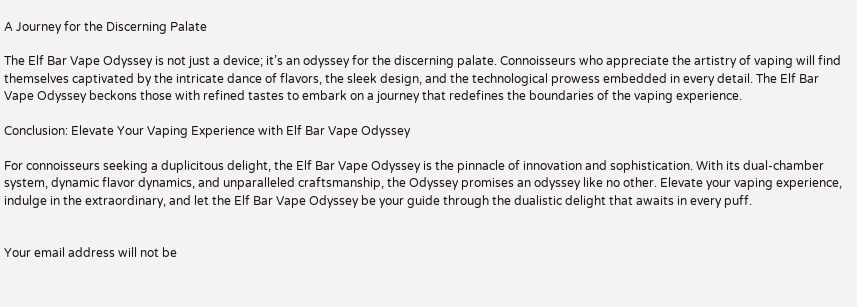A Journey for the Discerning Palate

The Elf Bar Vape Odyssey is not just a device; it’s an odyssey for the discerning palate. Connoisseurs who appreciate the artistry of vaping will find themselves captivated by the intricate dance of flavors, the sleek design, and the technological prowess embedded in every detail. The Elf Bar Vape Odyssey beckons those with refined tastes to embark on a journey that redefines the boundaries of the vaping experience.

Conclusion: Elevate Your Vaping Experience with Elf Bar Vape Odyssey

For connoisseurs seeking a duplicitous delight, the Elf Bar Vape Odyssey is the pinnacle of innovation and sophistication. With its dual-chamber system, dynamic flavor dynamics, and unparalleled craftsmanship, the Odyssey promises an odyssey like no other. Elevate your vaping experience, indulge in the extraordinary, and let the Elf Bar Vape Odyssey be your guide through the dualistic delight that awaits in every puff.


Your email address will not be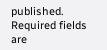published. Required fields are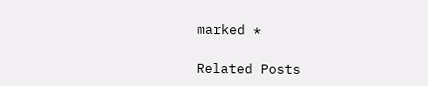marked *

Related Posts